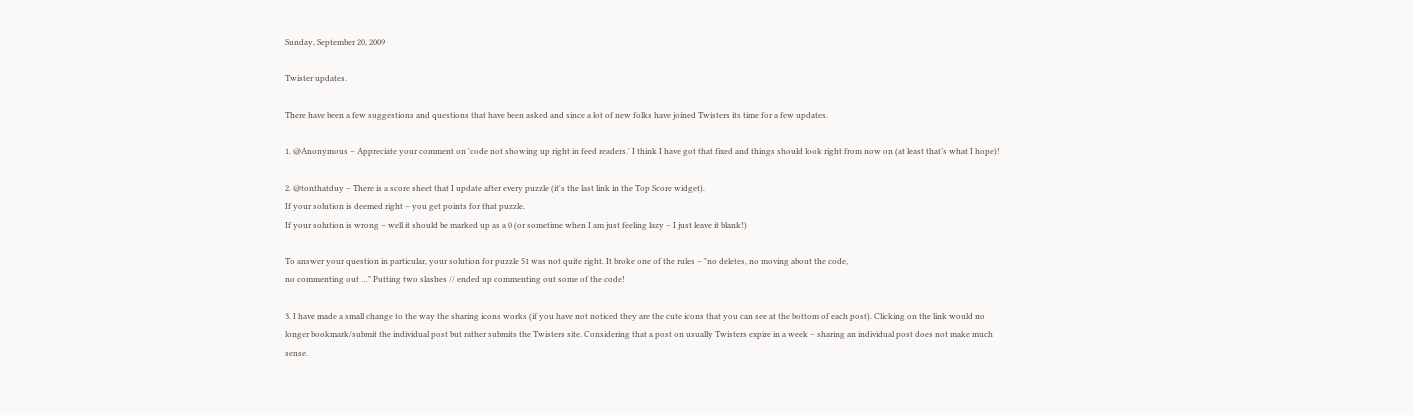Sunday, September 20, 2009

Twister updates.

There have been a few suggestions and questions that have been asked and since a lot of new folks have joined Twisters its time for a few updates.

1. @Anonymous – Appreciate your comment on 'code not showing up right in feed readers.' I think I have got that fixed and things should look right from now on (at least that’s what I hope)!

2. @tonthatduy – There is a score sheet that I update after every puzzle (it's the last link in the Top Score widget).
If your solution is deemed right – you get points for that puzzle.
If your solution is wrong – well it should be marked up as a 0 (or sometime when I am just feeling lazy – I just leave it blank!)

To answer your question in particular, your solution for puzzle 51 was not quite right. It broke one of the rules – "no deletes, no moving about the code,
no commenting out …" Putting two slashes // ended up commenting out some of the code!

3. I have made a small change to the way the sharing icons works (if you have not noticed they are the cute icons that you can see at the bottom of each post). Clicking on the link would no longer bookmark/submit the individual post but rather submits the Twisters site. Considering that a post on usually Twisters expire in a week – sharing an individual post does not make much sense.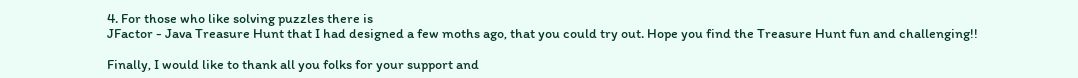4. For those who like solving puzzles there is
JFactor - Java Treasure Hunt that I had designed a few moths ago, that you could try out. Hope you find the Treasure Hunt fun and challenging!!

Finally, I would like to thank all you folks for your support and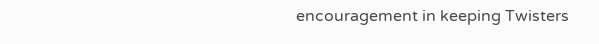encouragement in keeping Twisters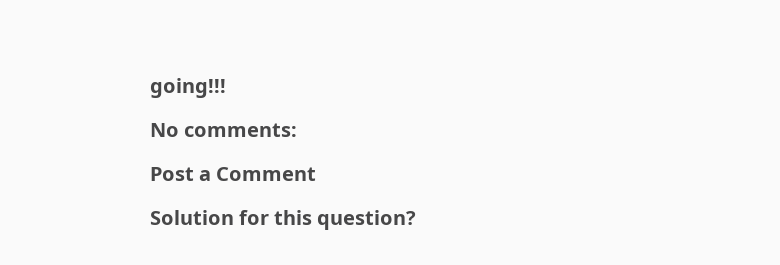going!!!

No comments:

Post a Comment

Solution for this question?